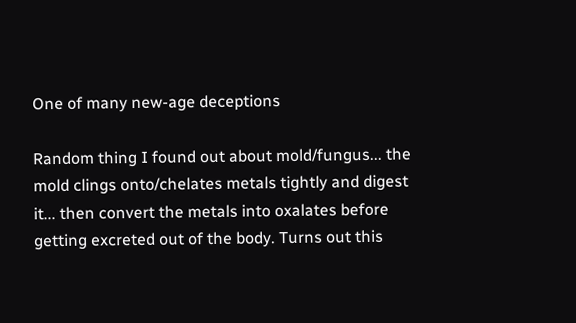One of many new-age deceptions

Random thing I found out about mold/fungus... the mold clings onto/chelates metals tightly and digest it... then convert the metals into oxalates before getting excreted out of the body. Turns out this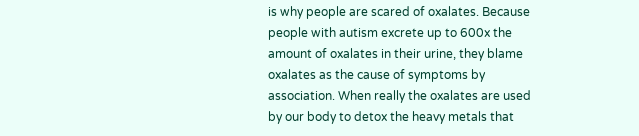is why people are scared of oxalates. Because people with autism excrete up to 600x the amount of oxalates in their urine, they blame oxalates as the cause of symptoms by association. When really the oxalates are used by our body to detox the heavy metals that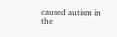caused autism in the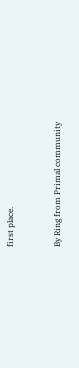first place.


By Ring from Primal community